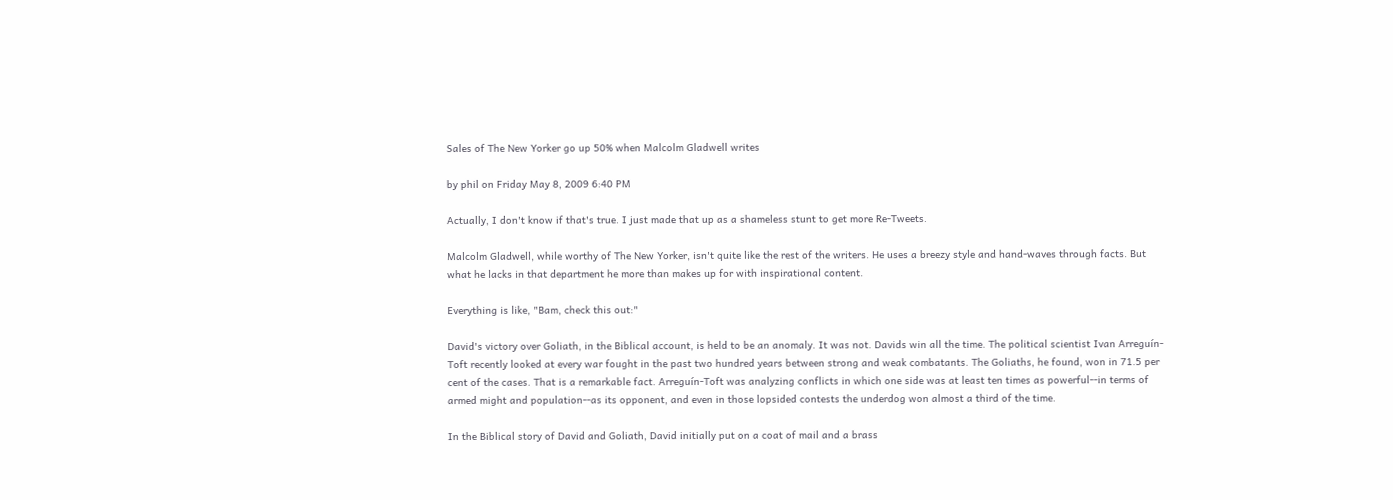Sales of The New Yorker go up 50% when Malcolm Gladwell writes

by phil on Friday May 8, 2009 6:40 PM

Actually, I don't know if that's true. I just made that up as a shameless stunt to get more Re-Tweets.

Malcolm Gladwell, while worthy of The New Yorker, isn't quite like the rest of the writers. He uses a breezy style and hand-waves through facts. But what he lacks in that department he more than makes up for with inspirational content.

Everything is like, "Bam, check this out:"

David's victory over Goliath, in the Biblical account, is held to be an anomaly. It was not. Davids win all the time. The political scientist Ivan Arreguín-Toft recently looked at every war fought in the past two hundred years between strong and weak combatants. The Goliaths, he found, won in 71.5 per cent of the cases. That is a remarkable fact. Arreguín-Toft was analyzing conflicts in which one side was at least ten times as powerful--in terms of armed might and population--as its opponent, and even in those lopsided contests the underdog won almost a third of the time.

In the Biblical story of David and Goliath, David initially put on a coat of mail and a brass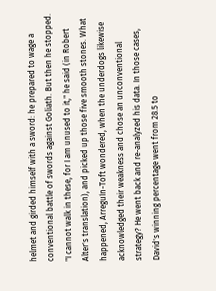helmet and girded himself with a sword: he prepared to wage a conventional battle of swords against Goliath. But then he stopped. "I cannot walk in these, for I am unused to it," he said (in Robert Alter's translation), and picked up those five smooth stones. What happened, Arreguín-Toft wondered, when the underdogs likewise acknowledged their weakness and chose an unconventional strategy? He went back and re-analyzed his data. In those cases, David's winning percentage went from 28.5 to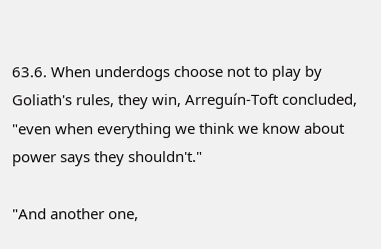63.6. When underdogs choose not to play by Goliath's rules, they win, Arreguín-Toft concluded, "even when everything we think we know about power says they shouldn't."

"And another one,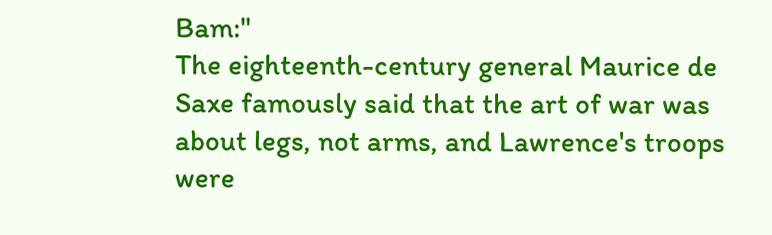Bam:"
The eighteenth-century general Maurice de Saxe famously said that the art of war was about legs, not arms, and Lawrence's troops were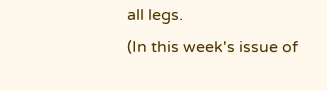all legs.
(In this week's issue of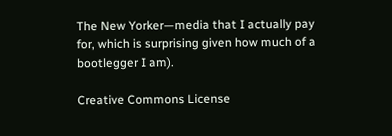The New Yorker—media that I actually pay for, which is surprising given how much of a bootlegger I am).

Creative Commons License